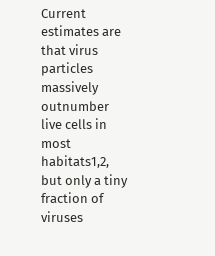Current estimates are that virus particles massively outnumber live cells in most habitats1,2, but only a tiny fraction of viruses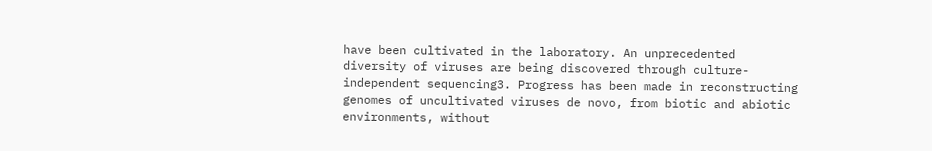have been cultivated in the laboratory. An unprecedented diversity of viruses are being discovered through culture-independent sequencing3. Progress has been made in reconstructing genomes of uncultivated viruses de novo, from biotic and abiotic environments, without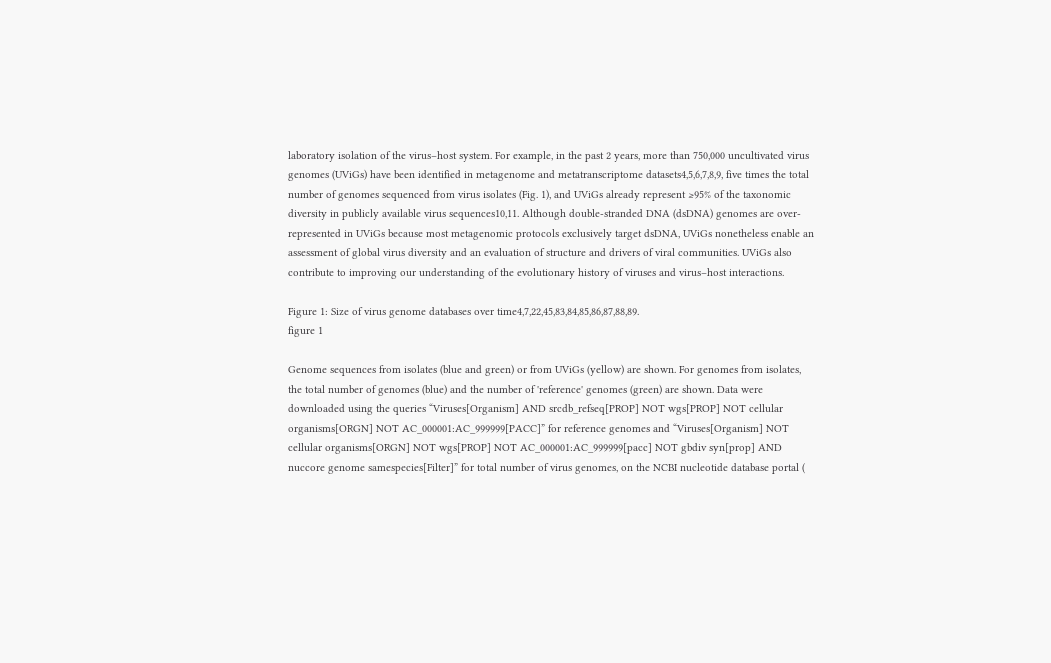laboratory isolation of the virus–host system. For example, in the past 2 years, more than 750,000 uncultivated virus genomes (UViGs) have been identified in metagenome and metatranscriptome datasets4,5,6,7,8,9, five times the total number of genomes sequenced from virus isolates (Fig. 1), and UViGs already represent ≥95% of the taxonomic diversity in publicly available virus sequences10,11. Although double-stranded DNA (dsDNA) genomes are over-represented in UViGs because most metagenomic protocols exclusively target dsDNA, UViGs nonetheless enable an assessment of global virus diversity and an evaluation of structure and drivers of viral communities. UViGs also contribute to improving our understanding of the evolutionary history of viruses and virus–host interactions.

Figure 1: Size of virus genome databases over time4,7,22,45,83,84,85,86,87,88,89.
figure 1

Genome sequences from isolates (blue and green) or from UViGs (yellow) are shown. For genomes from isolates, the total number of genomes (blue) and the number of 'reference' genomes (green) are shown. Data were downloaded using the queries “Viruses[Organism] AND srcdb_refseq[PROP] NOT wgs[PROP] NOT cellular organisms[ORGN] NOT AC_000001:AC_999999[PACC]” for reference genomes and “Viruses[Organism] NOT cellular organisms[ORGN] NOT wgs[PROP] NOT AC_000001:AC_999999[pacc] NOT gbdiv syn[prop] AND nuccore genome samespecies[Filter]” for total number of virus genomes, on the NCBI nucleotide database portal (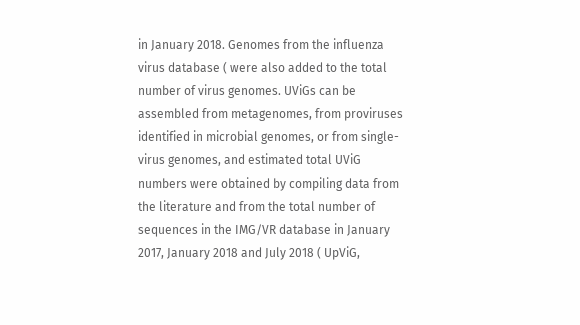in January 2018. Genomes from the influenza virus database ( were also added to the total number of virus genomes. UViGs can be assembled from metagenomes, from proviruses identified in microbial genomes, or from single-virus genomes, and estimated total UViG numbers were obtained by compiling data from the literature and from the total number of sequences in the IMG/VR database in January 2017, January 2018 and July 2018 ( UpViG,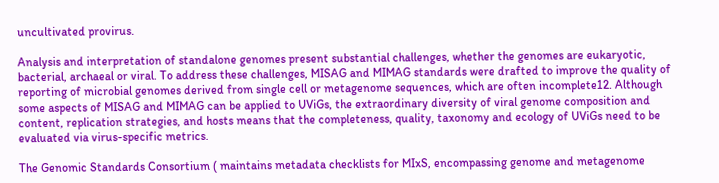uncultivated provirus.

Analysis and interpretation of standalone genomes present substantial challenges, whether the genomes are eukaryotic, bacterial, archaeal or viral. To address these challenges, MISAG and MIMAG standards were drafted to improve the quality of reporting of microbial genomes derived from single cell or metagenome sequences, which are often incomplete12. Although some aspects of MISAG and MIMAG can be applied to UViGs, the extraordinary diversity of viral genome composition and content, replication strategies, and hosts means that the completeness, quality, taxonomy and ecology of UViGs need to be evaluated via virus-specific metrics.

The Genomic Standards Consortium ( maintains metadata checklists for MIxS, encompassing genome and metagenome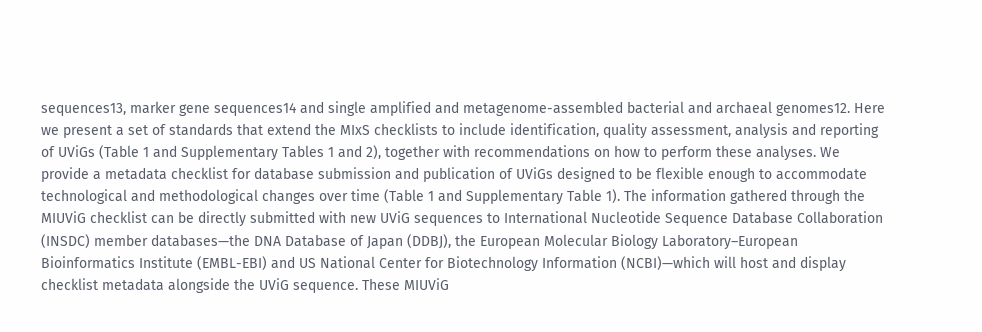sequences13, marker gene sequences14 and single amplified and metagenome-assembled bacterial and archaeal genomes12. Here we present a set of standards that extend the MIxS checklists to include identification, quality assessment, analysis and reporting of UViGs (Table 1 and Supplementary Tables 1 and 2), together with recommendations on how to perform these analyses. We provide a metadata checklist for database submission and publication of UViGs designed to be flexible enough to accommodate technological and methodological changes over time (Table 1 and Supplementary Table 1). The information gathered through the MIUViG checklist can be directly submitted with new UViG sequences to International Nucleotide Sequence Database Collaboration (INSDC) member databases—the DNA Database of Japan (DDBJ), the European Molecular Biology Laboratory–European Bioinformatics Institute (EMBL-EBI) and US National Center for Biotechnology Information (NCBI)—which will host and display checklist metadata alongside the UViG sequence. These MIUViG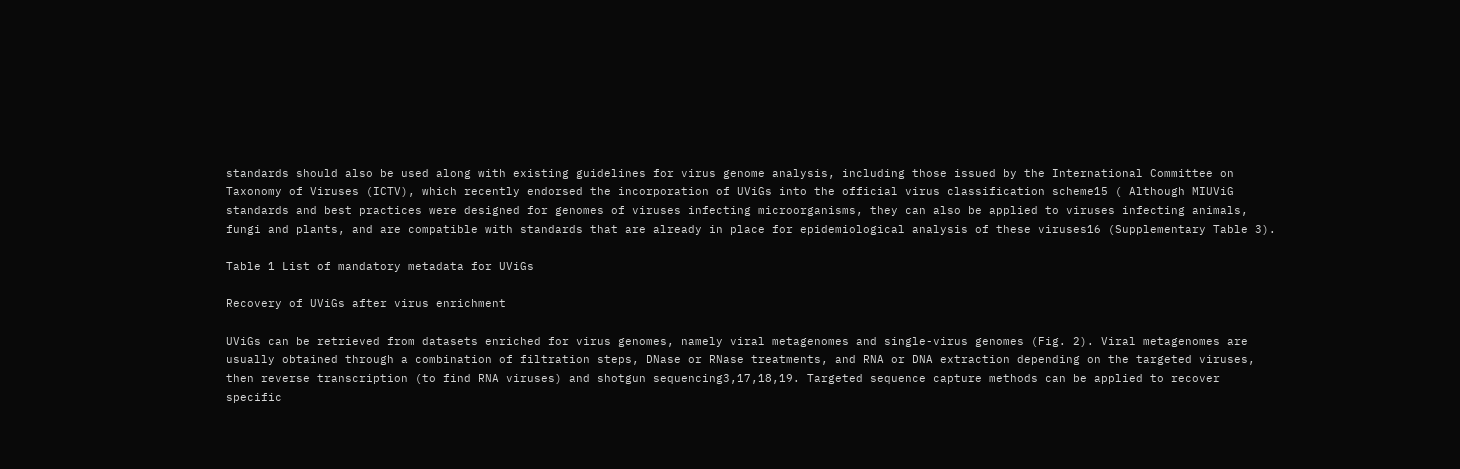standards should also be used along with existing guidelines for virus genome analysis, including those issued by the International Committee on Taxonomy of Viruses (ICTV), which recently endorsed the incorporation of UViGs into the official virus classification scheme15 ( Although MIUViG standards and best practices were designed for genomes of viruses infecting microorganisms, they can also be applied to viruses infecting animals, fungi and plants, and are compatible with standards that are already in place for epidemiological analysis of these viruses16 (Supplementary Table 3).

Table 1 List of mandatory metadata for UViGs

Recovery of UViGs after virus enrichment

UViGs can be retrieved from datasets enriched for virus genomes, namely viral metagenomes and single-virus genomes (Fig. 2). Viral metagenomes are usually obtained through a combination of filtration steps, DNase or RNase treatments, and RNA or DNA extraction depending on the targeted viruses, then reverse transcription (to find RNA viruses) and shotgun sequencing3,17,18,19. Targeted sequence capture methods can be applied to recover specific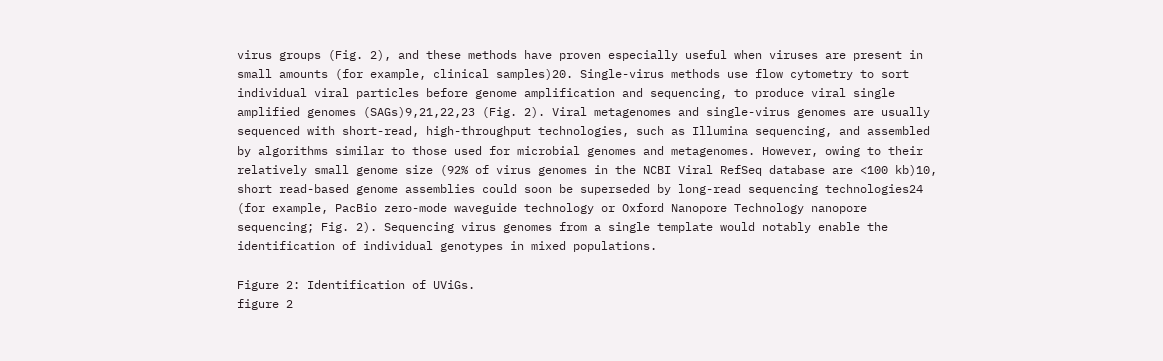virus groups (Fig. 2), and these methods have proven especially useful when viruses are present in small amounts (for example, clinical samples)20. Single-virus methods use flow cytometry to sort individual viral particles before genome amplification and sequencing, to produce viral single amplified genomes (SAGs)9,21,22,23 (Fig. 2). Viral metagenomes and single-virus genomes are usually sequenced with short-read, high-throughput technologies, such as Illumina sequencing, and assembled by algorithms similar to those used for microbial genomes and metagenomes. However, owing to their relatively small genome size (92% of virus genomes in the NCBI Viral RefSeq database are <100 kb)10, short read-based genome assemblies could soon be superseded by long-read sequencing technologies24 (for example, PacBio zero-mode waveguide technology or Oxford Nanopore Technology nanopore sequencing; Fig. 2). Sequencing virus genomes from a single template would notably enable the identification of individual genotypes in mixed populations.

Figure 2: Identification of UViGs.
figure 2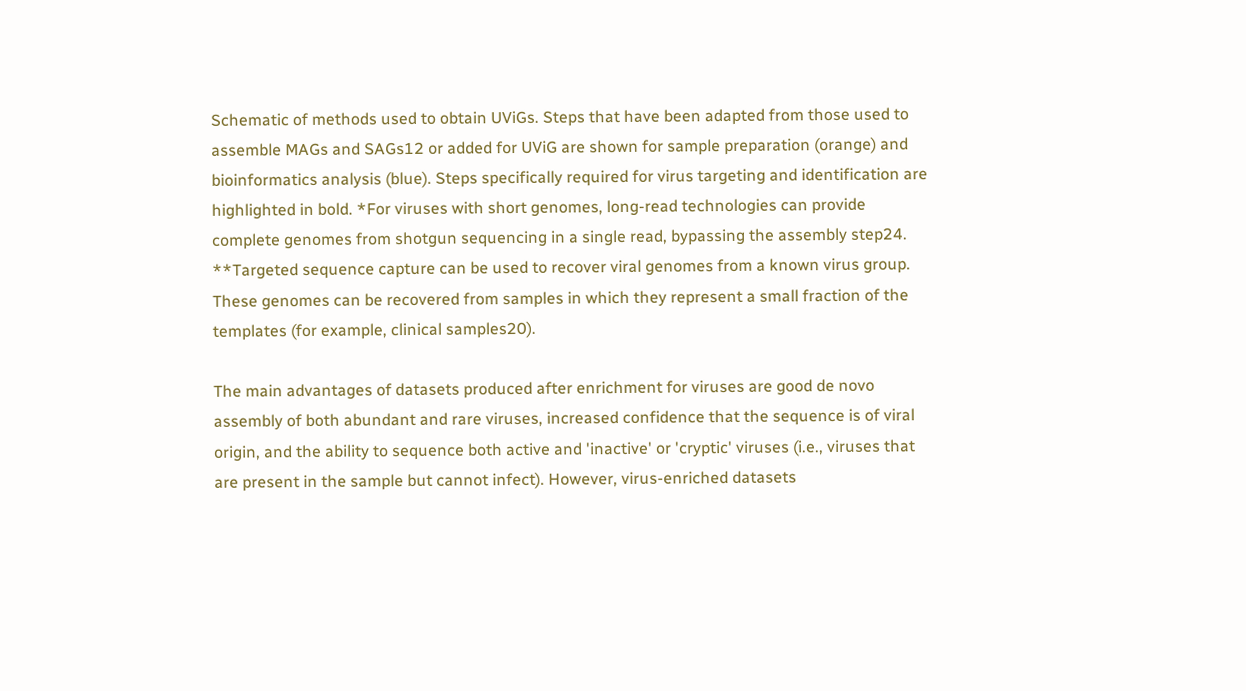Schematic of methods used to obtain UViGs. Steps that have been adapted from those used to assemble MAGs and SAGs12 or added for UViG are shown for sample preparation (orange) and bioinformatics analysis (blue). Steps specifically required for virus targeting and identification are highlighted in bold. *For viruses with short genomes, long-read technologies can provide complete genomes from shotgun sequencing in a single read, bypassing the assembly step24. **Targeted sequence capture can be used to recover viral genomes from a known virus group. These genomes can be recovered from samples in which they represent a small fraction of the templates (for example, clinical samples20).

The main advantages of datasets produced after enrichment for viruses are good de novo assembly of both abundant and rare viruses, increased confidence that the sequence is of viral origin, and the ability to sequence both active and 'inactive' or 'cryptic' viruses (i.e., viruses that are present in the sample but cannot infect). However, virus-enriched datasets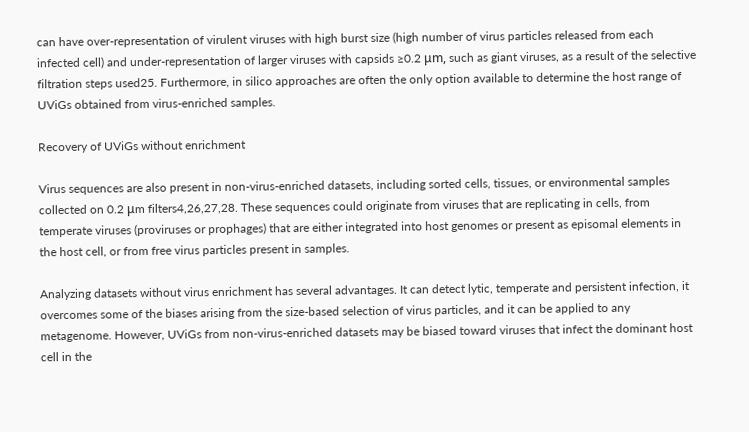can have over-representation of virulent viruses with high burst size (high number of virus particles released from each infected cell) and under-representation of larger viruses with capsids ≥0.2 μm, such as giant viruses, as a result of the selective filtration steps used25. Furthermore, in silico approaches are often the only option available to determine the host range of UViGs obtained from virus-enriched samples.

Recovery of UViGs without enrichment

Virus sequences are also present in non-virus-enriched datasets, including sorted cells, tissues, or environmental samples collected on 0.2 μm filters4,26,27,28. These sequences could originate from viruses that are replicating in cells, from temperate viruses (proviruses or prophages) that are either integrated into host genomes or present as episomal elements in the host cell, or from free virus particles present in samples.

Analyzing datasets without virus enrichment has several advantages. It can detect lytic, temperate and persistent infection, it overcomes some of the biases arising from the size-based selection of virus particles, and it can be applied to any metagenome. However, UViGs from non-virus-enriched datasets may be biased toward viruses that infect the dominant host cell in the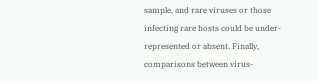sample, and rare viruses or those infecting rare hosts could be under-represented or absent. Finally, comparisons between virus-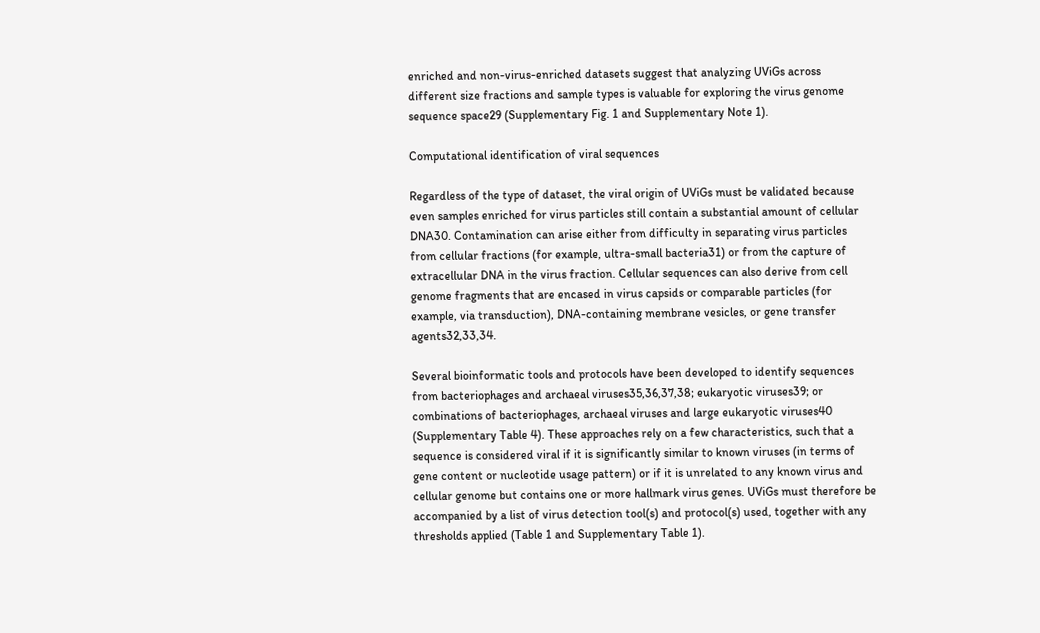enriched and non-virus-enriched datasets suggest that analyzing UViGs across different size fractions and sample types is valuable for exploring the virus genome sequence space29 (Supplementary Fig. 1 and Supplementary Note 1).

Computational identification of viral sequences

Regardless of the type of dataset, the viral origin of UViGs must be validated because even samples enriched for virus particles still contain a substantial amount of cellular DNA30. Contamination can arise either from difficulty in separating virus particles from cellular fractions (for example, ultra-small bacteria31) or from the capture of extracellular DNA in the virus fraction. Cellular sequences can also derive from cell genome fragments that are encased in virus capsids or comparable particles (for example, via transduction), DNA-containing membrane vesicles, or gene transfer agents32,33,34.

Several bioinformatic tools and protocols have been developed to identify sequences from bacteriophages and archaeal viruses35,36,37,38; eukaryotic viruses39; or combinations of bacteriophages, archaeal viruses and large eukaryotic viruses40 (Supplementary Table 4). These approaches rely on a few characteristics, such that a sequence is considered viral if it is significantly similar to known viruses (in terms of gene content or nucleotide usage pattern) or if it is unrelated to any known virus and cellular genome but contains one or more hallmark virus genes. UViGs must therefore be accompanied by a list of virus detection tool(s) and protocol(s) used, together with any thresholds applied (Table 1 and Supplementary Table 1).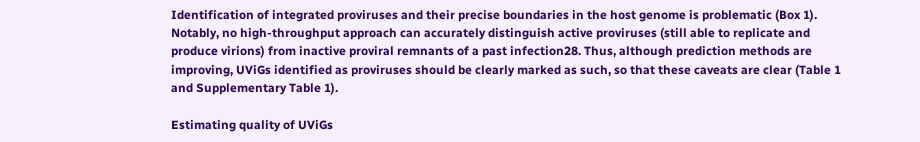Identification of integrated proviruses and their precise boundaries in the host genome is problematic (Box 1). Notably, no high-throughput approach can accurately distinguish active proviruses (still able to replicate and produce virions) from inactive proviral remnants of a past infection28. Thus, although prediction methods are improving, UViGs identified as proviruses should be clearly marked as such, so that these caveats are clear (Table 1 and Supplementary Table 1).

Estimating quality of UViGs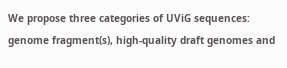We propose three categories of UViG sequences: genome fragment(s), high-quality draft genomes and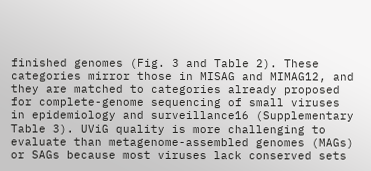finished genomes (Fig. 3 and Table 2). These categories mirror those in MISAG and MIMAG12, and they are matched to categories already proposed for complete-genome sequencing of small viruses in epidemiology and surveillance16 (Supplementary Table 3). UViG quality is more challenging to evaluate than metagenome-assembled genomes (MAGs) or SAGs because most viruses lack conserved sets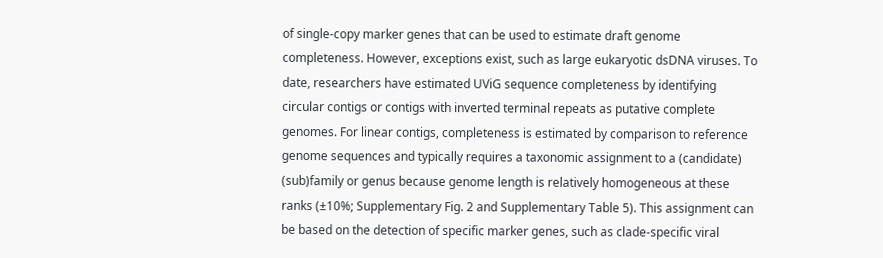of single-copy marker genes that can be used to estimate draft genome completeness. However, exceptions exist, such as large eukaryotic dsDNA viruses. To date, researchers have estimated UViG sequence completeness by identifying circular contigs or contigs with inverted terminal repeats as putative complete genomes. For linear contigs, completeness is estimated by comparison to reference genome sequences and typically requires a taxonomic assignment to a (candidate) (sub)family or genus because genome length is relatively homogeneous at these ranks (±10%; Supplementary Fig. 2 and Supplementary Table 5). This assignment can be based on the detection of specific marker genes, such as clade-specific viral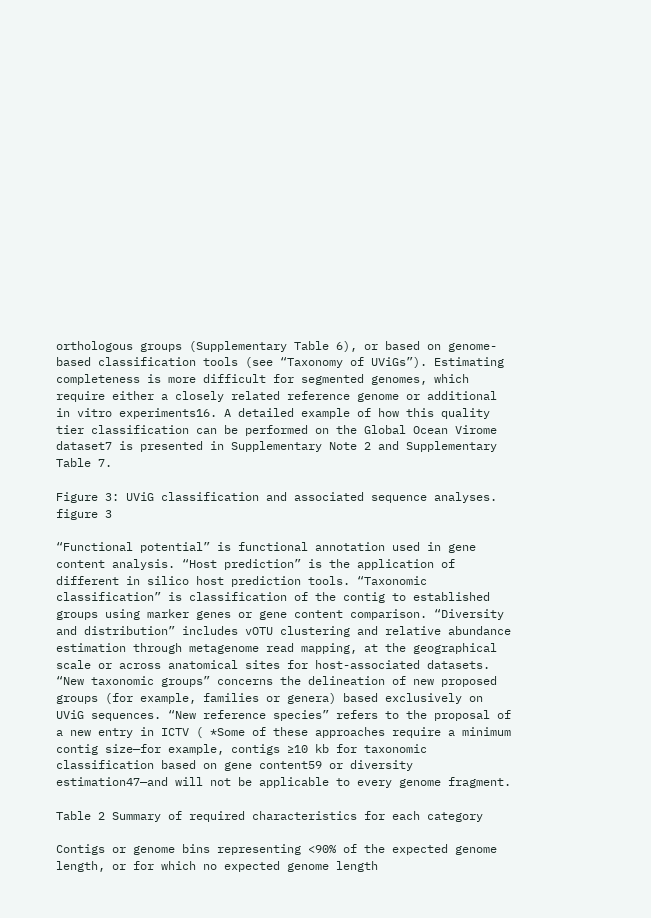orthologous groups (Supplementary Table 6), or based on genome-based classification tools (see “Taxonomy of UViGs”). Estimating completeness is more difficult for segmented genomes, which require either a closely related reference genome or additional in vitro experiments16. A detailed example of how this quality tier classification can be performed on the Global Ocean Virome dataset7 is presented in Supplementary Note 2 and Supplementary Table 7.

Figure 3: UViG classification and associated sequence analyses.
figure 3

“Functional potential” is functional annotation used in gene content analysis. “Host prediction” is the application of different in silico host prediction tools. “Taxonomic classification” is classification of the contig to established groups using marker genes or gene content comparison. “Diversity and distribution” includes vOTU clustering and relative abundance estimation through metagenome read mapping, at the geographical scale or across anatomical sites for host-associated datasets. “New taxonomic groups” concerns the delineation of new proposed groups (for example, families or genera) based exclusively on UViG sequences. “New reference species” refers to the proposal of a new entry in ICTV ( *Some of these approaches require a minimum contig size—for example, contigs ≥10 kb for taxonomic classification based on gene content59 or diversity estimation47—and will not be applicable to every genome fragment.

Table 2 Summary of required characteristics for each category

Contigs or genome bins representing <90% of the expected genome length, or for which no expected genome length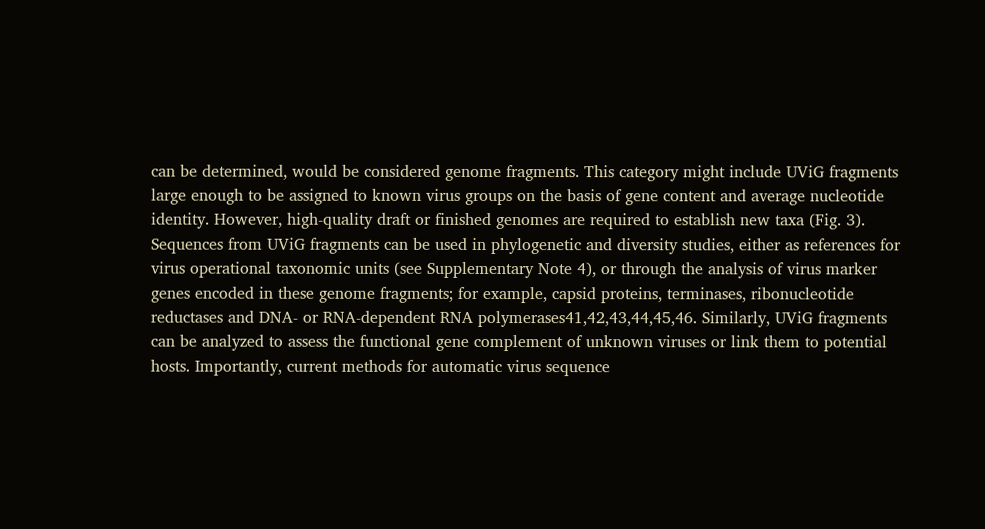can be determined, would be considered genome fragments. This category might include UViG fragments large enough to be assigned to known virus groups on the basis of gene content and average nucleotide identity. However, high-quality draft or finished genomes are required to establish new taxa (Fig. 3). Sequences from UViG fragments can be used in phylogenetic and diversity studies, either as references for virus operational taxonomic units (see Supplementary Note 4), or through the analysis of virus marker genes encoded in these genome fragments; for example, capsid proteins, terminases, ribonucleotide reductases and DNA- or RNA-dependent RNA polymerases41,42,43,44,45,46. Similarly, UViG fragments can be analyzed to assess the functional gene complement of unknown viruses or link them to potential hosts. Importantly, current methods for automatic virus sequence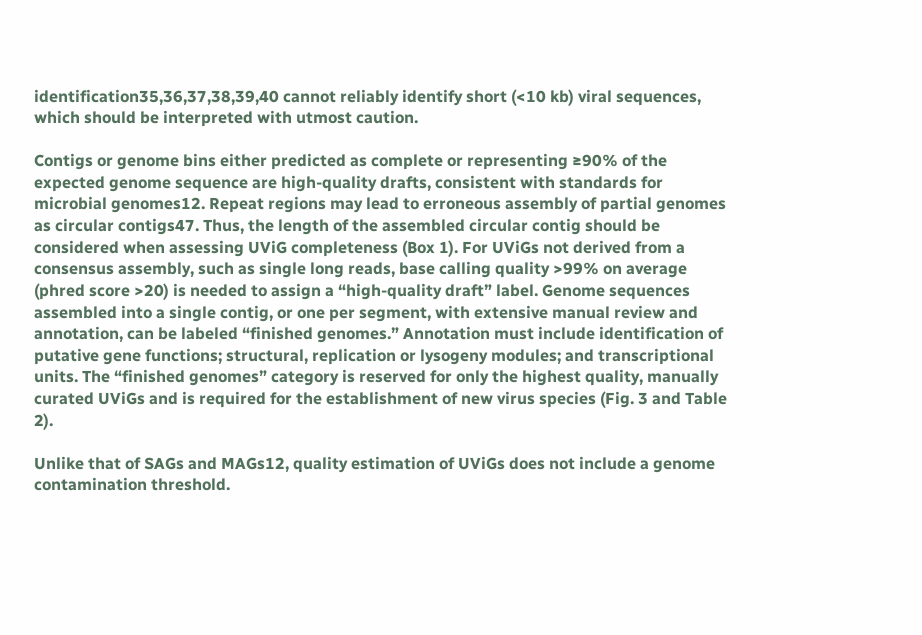identification35,36,37,38,39,40 cannot reliably identify short (<10 kb) viral sequences, which should be interpreted with utmost caution.

Contigs or genome bins either predicted as complete or representing ≥90% of the expected genome sequence are high-quality drafts, consistent with standards for microbial genomes12. Repeat regions may lead to erroneous assembly of partial genomes as circular contigs47. Thus, the length of the assembled circular contig should be considered when assessing UViG completeness (Box 1). For UViGs not derived from a consensus assembly, such as single long reads, base calling quality >99% on average (phred score >20) is needed to assign a “high-quality draft” label. Genome sequences assembled into a single contig, or one per segment, with extensive manual review and annotation, can be labeled “finished genomes.” Annotation must include identification of putative gene functions; structural, replication or lysogeny modules; and transcriptional units. The “finished genomes” category is reserved for only the highest quality, manually curated UViGs and is required for the establishment of new virus species (Fig. 3 and Table 2).

Unlike that of SAGs and MAGs12, quality estimation of UViGs does not include a genome contamination threshold.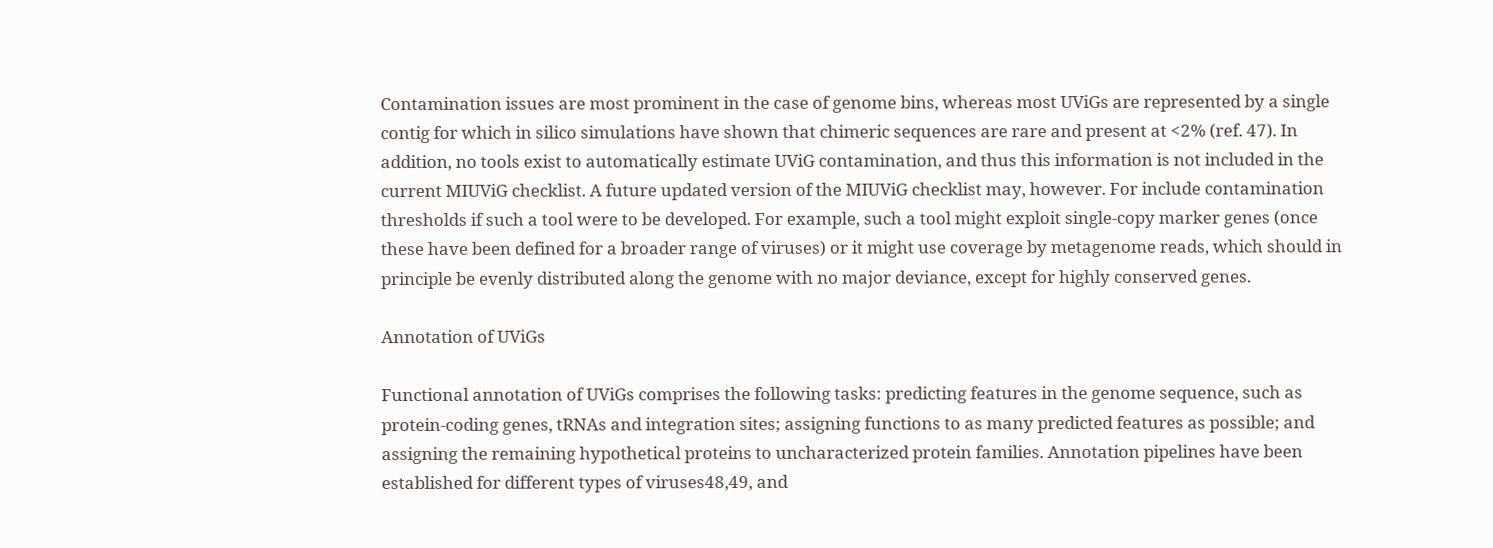Contamination issues are most prominent in the case of genome bins, whereas most UViGs are represented by a single contig for which in silico simulations have shown that chimeric sequences are rare and present at <2% (ref. 47). In addition, no tools exist to automatically estimate UViG contamination, and thus this information is not included in the current MIUViG checklist. A future updated version of the MIUViG checklist may, however. For include contamination thresholds if such a tool were to be developed. For example, such a tool might exploit single-copy marker genes (once these have been defined for a broader range of viruses) or it might use coverage by metagenome reads, which should in principle be evenly distributed along the genome with no major deviance, except for highly conserved genes.

Annotation of UViGs

Functional annotation of UViGs comprises the following tasks: predicting features in the genome sequence, such as protein-coding genes, tRNAs and integration sites; assigning functions to as many predicted features as possible; and assigning the remaining hypothetical proteins to uncharacterized protein families. Annotation pipelines have been established for different types of viruses48,49, and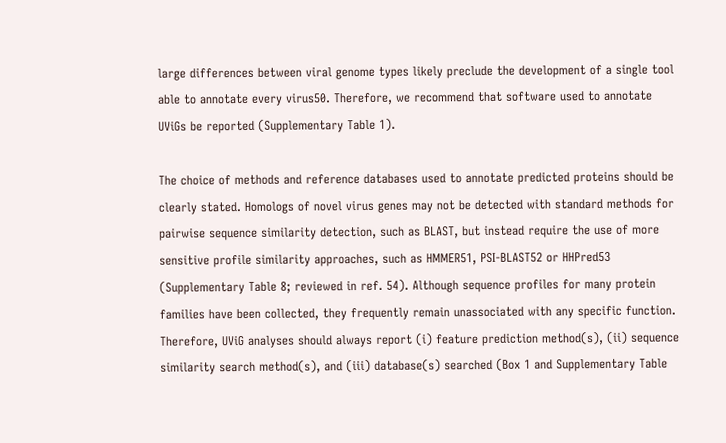large differences between viral genome types likely preclude the development of a single tool able to annotate every virus50. Therefore, we recommend that software used to annotate UViGs be reported (Supplementary Table 1).

The choice of methods and reference databases used to annotate predicted proteins should be clearly stated. Homologs of novel virus genes may not be detected with standard methods for pairwise sequence similarity detection, such as BLAST, but instead require the use of more sensitive profile similarity approaches, such as HMMER51, PSI-BLAST52 or HHPred53 (Supplementary Table 8; reviewed in ref. 54). Although sequence profiles for many protein families have been collected, they frequently remain unassociated with any specific function. Therefore, UViG analyses should always report (i) feature prediction method(s), (ii) sequence similarity search method(s), and (iii) database(s) searched (Box 1 and Supplementary Table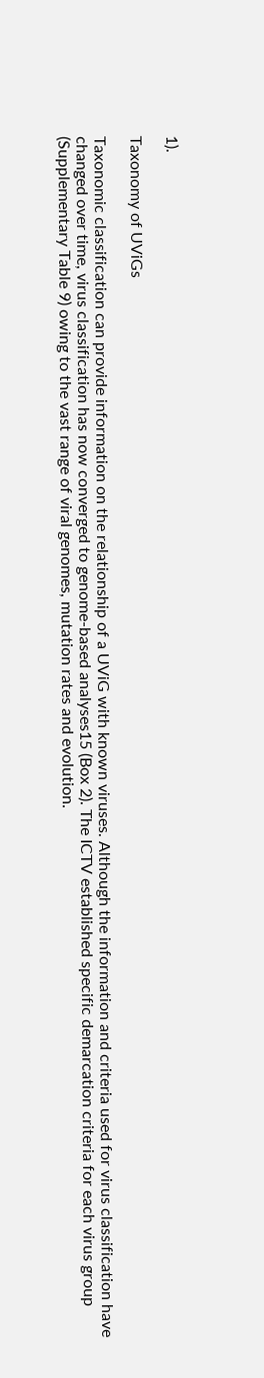1).

Taxonomy of UViGs

Taxonomic classification can provide information on the relationship of a UViG with known viruses. Although the information and criteria used for virus classification have changed over time, virus classification has now converged to genome-based analyses15 (Box 2). The ICTV established specific demarcation criteria for each virus group (Supplementary Table 9) owing to the vast range of viral genomes, mutation rates and evolution.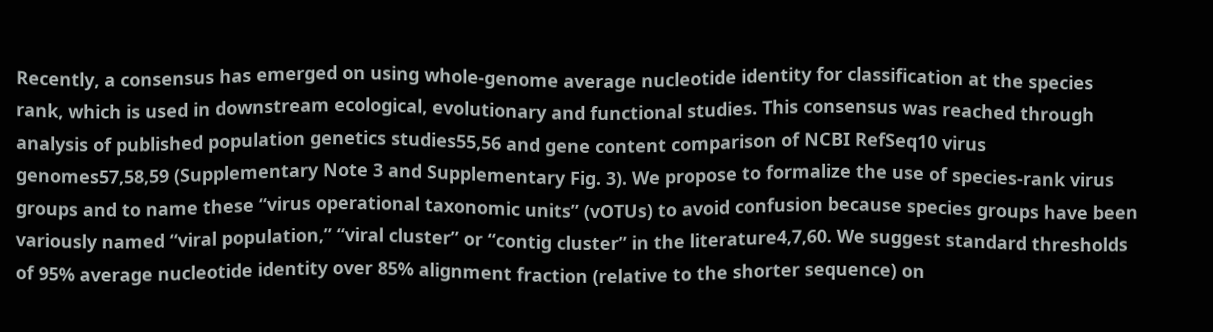Recently, a consensus has emerged on using whole-genome average nucleotide identity for classification at the species rank, which is used in downstream ecological, evolutionary and functional studies. This consensus was reached through analysis of published population genetics studies55,56 and gene content comparison of NCBI RefSeq10 virus genomes57,58,59 (Supplementary Note 3 and Supplementary Fig. 3). We propose to formalize the use of species-rank virus groups and to name these “virus operational taxonomic units” (vOTUs) to avoid confusion because species groups have been variously named “viral population,” “viral cluster” or “contig cluster” in the literature4,7,60. We suggest standard thresholds of 95% average nucleotide identity over 85% alignment fraction (relative to the shorter sequence) on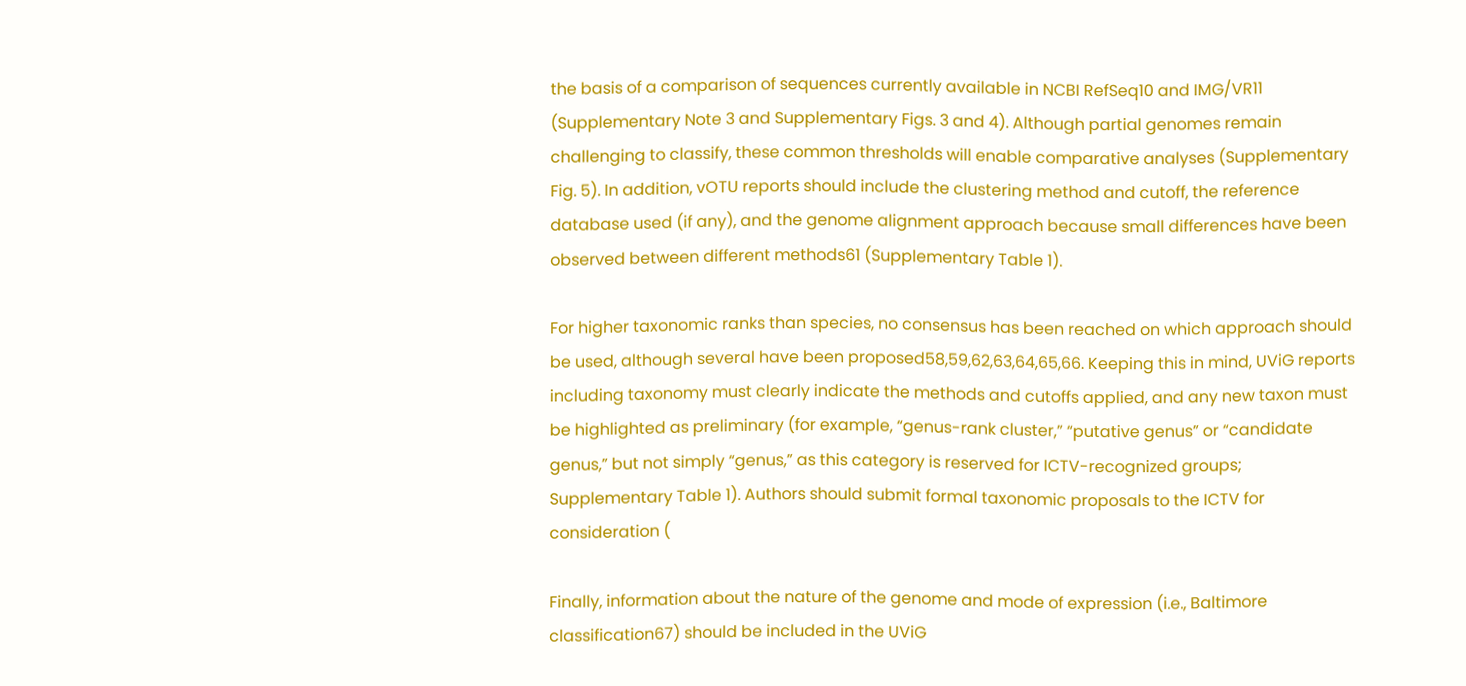the basis of a comparison of sequences currently available in NCBI RefSeq10 and IMG/VR11 (Supplementary Note 3 and Supplementary Figs. 3 and 4). Although partial genomes remain challenging to classify, these common thresholds will enable comparative analyses (Supplementary Fig. 5). In addition, vOTU reports should include the clustering method and cutoff, the reference database used (if any), and the genome alignment approach because small differences have been observed between different methods61 (Supplementary Table 1).

For higher taxonomic ranks than species, no consensus has been reached on which approach should be used, although several have been proposed58,59,62,63,64,65,66. Keeping this in mind, UViG reports including taxonomy must clearly indicate the methods and cutoffs applied, and any new taxon must be highlighted as preliminary (for example, “genus-rank cluster,” “putative genus” or “candidate genus,” but not simply “genus,” as this category is reserved for ICTV-recognized groups; Supplementary Table 1). Authors should submit formal taxonomic proposals to the ICTV for consideration (

Finally, information about the nature of the genome and mode of expression (i.e., Baltimore classification67) should be included in the UViG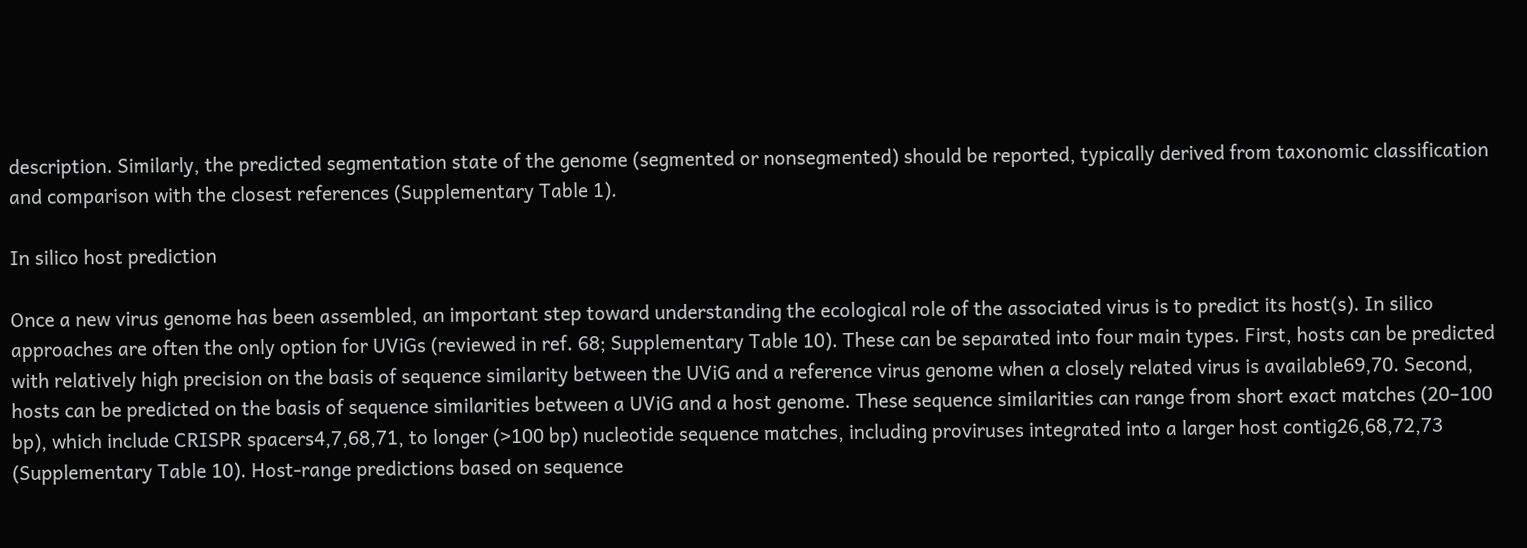description. Similarly, the predicted segmentation state of the genome (segmented or nonsegmented) should be reported, typically derived from taxonomic classification and comparison with the closest references (Supplementary Table 1).

In silico host prediction

Once a new virus genome has been assembled, an important step toward understanding the ecological role of the associated virus is to predict its host(s). In silico approaches are often the only option for UViGs (reviewed in ref. 68; Supplementary Table 10). These can be separated into four main types. First, hosts can be predicted with relatively high precision on the basis of sequence similarity between the UViG and a reference virus genome when a closely related virus is available69,70. Second, hosts can be predicted on the basis of sequence similarities between a UViG and a host genome. These sequence similarities can range from short exact matches (20–100 bp), which include CRISPR spacers4,7,68,71, to longer (>100 bp) nucleotide sequence matches, including proviruses integrated into a larger host contig26,68,72,73 (Supplementary Table 10). Host-range predictions based on sequence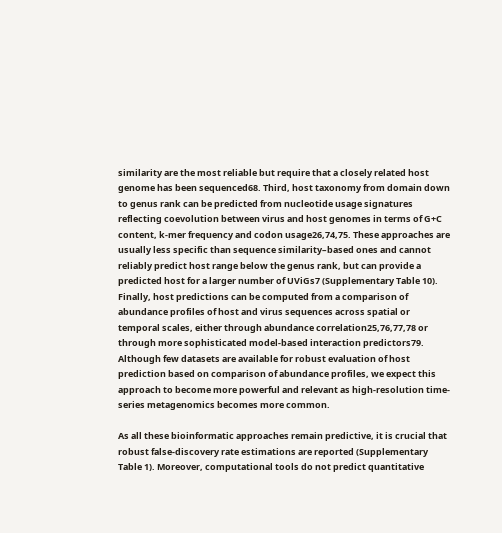similarity are the most reliable but require that a closely related host genome has been sequenced68. Third, host taxonomy from domain down to genus rank can be predicted from nucleotide usage signatures reflecting coevolution between virus and host genomes in terms of G+C content, k-mer frequency and codon usage26,74,75. These approaches are usually less specific than sequence similarity–based ones and cannot reliably predict host range below the genus rank, but can provide a predicted host for a larger number of UViGs7 (Supplementary Table 10). Finally, host predictions can be computed from a comparison of abundance profiles of host and virus sequences across spatial or temporal scales, either through abundance correlation25,76,77,78 or through more sophisticated model-based interaction predictors79. Although few datasets are available for robust evaluation of host prediction based on comparison of abundance profiles, we expect this approach to become more powerful and relevant as high-resolution time-series metagenomics becomes more common.

As all these bioinformatic approaches remain predictive, it is crucial that robust false-discovery rate estimations are reported (Supplementary Table 1). Moreover, computational tools do not predict quantitative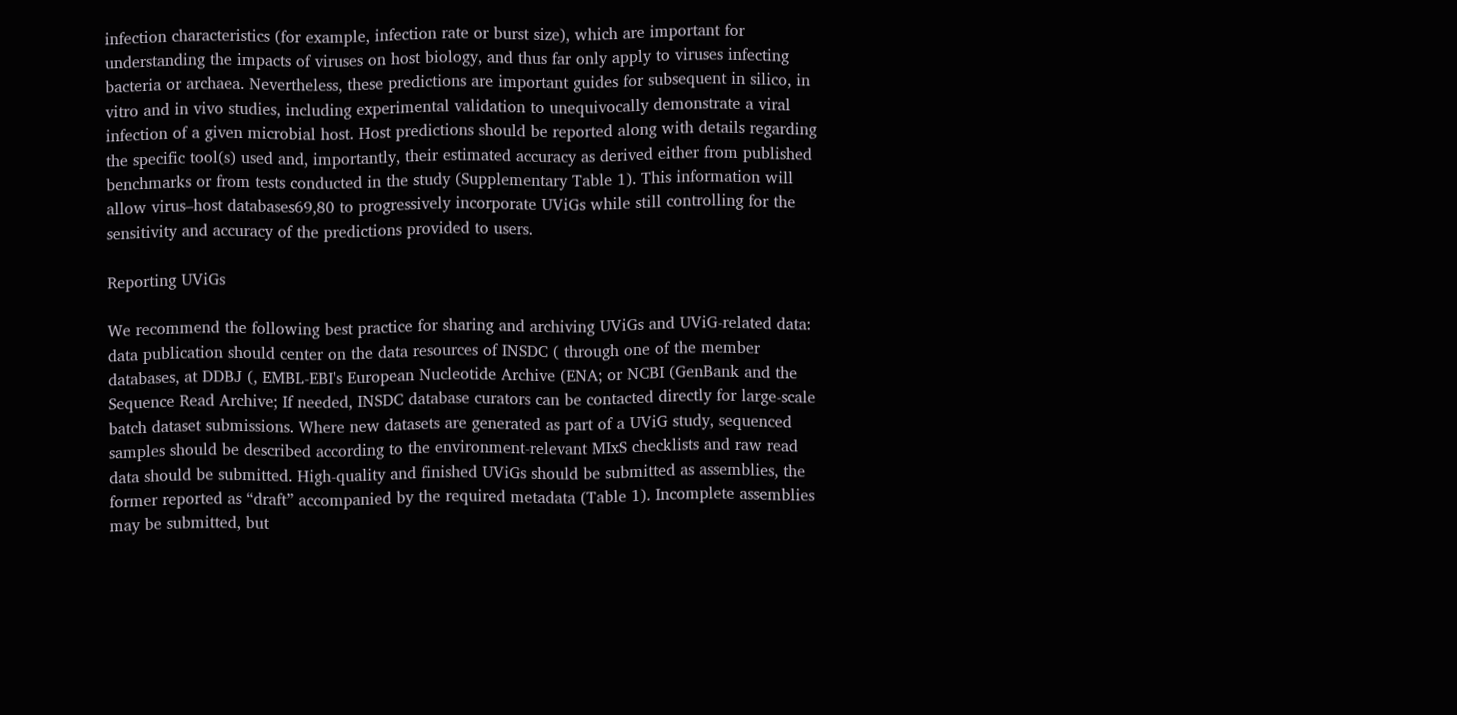infection characteristics (for example, infection rate or burst size), which are important for understanding the impacts of viruses on host biology, and thus far only apply to viruses infecting bacteria or archaea. Nevertheless, these predictions are important guides for subsequent in silico, in vitro and in vivo studies, including experimental validation to unequivocally demonstrate a viral infection of a given microbial host. Host predictions should be reported along with details regarding the specific tool(s) used and, importantly, their estimated accuracy as derived either from published benchmarks or from tests conducted in the study (Supplementary Table 1). This information will allow virus–host databases69,80 to progressively incorporate UViGs while still controlling for the sensitivity and accuracy of the predictions provided to users.

Reporting UViGs

We recommend the following best practice for sharing and archiving UViGs and UViG-related data: data publication should center on the data resources of INSDC ( through one of the member databases, at DDBJ (, EMBL-EBI's European Nucleotide Archive (ENA; or NCBI (GenBank and the Sequence Read Archive; If needed, INSDC database curators can be contacted directly for large-scale batch dataset submissions. Where new datasets are generated as part of a UViG study, sequenced samples should be described according to the environment-relevant MIxS checklists and raw read data should be submitted. High-quality and finished UViGs should be submitted as assemblies, the former reported as “draft” accompanied by the required metadata (Table 1). Incomplete assemblies may be submitted, but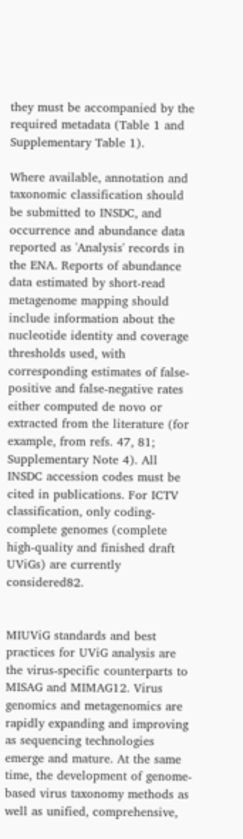they must be accompanied by the required metadata (Table 1 and Supplementary Table 1).

Where available, annotation and taxonomic classification should be submitted to INSDC, and occurrence and abundance data reported as 'Analysis' records in the ENA. Reports of abundance data estimated by short-read metagenome mapping should include information about the nucleotide identity and coverage thresholds used, with corresponding estimates of false-positive and false-negative rates either computed de novo or extracted from the literature (for example, from refs. 47, 81; Supplementary Note 4). All INSDC accession codes must be cited in publications. For ICTV classification, only coding-complete genomes (complete high-quality and finished draft UViGs) are currently considered82.


MIUViG standards and best practices for UViG analysis are the virus-specific counterparts to MISAG and MIMAG12. Virus genomics and metagenomics are rapidly expanding and improving as sequencing technologies emerge and mature. At the same time, the development of genome-based virus taxonomy methods as well as unified, comprehensive,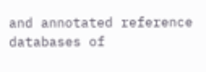and annotated reference databases of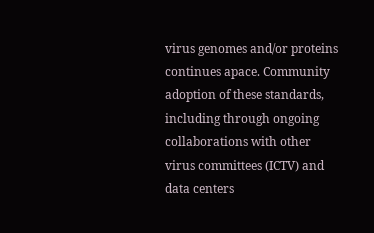virus genomes and/or proteins continues apace. Community adoption of these standards, including through ongoing collaborations with other virus committees (ICTV) and data centers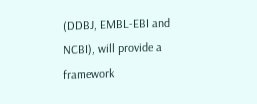(DDBJ, EMBL-EBI and NCBI), will provide a framework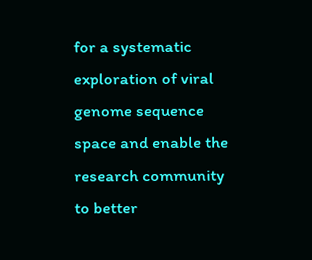for a systematic exploration of viral genome sequence space and enable the research community to better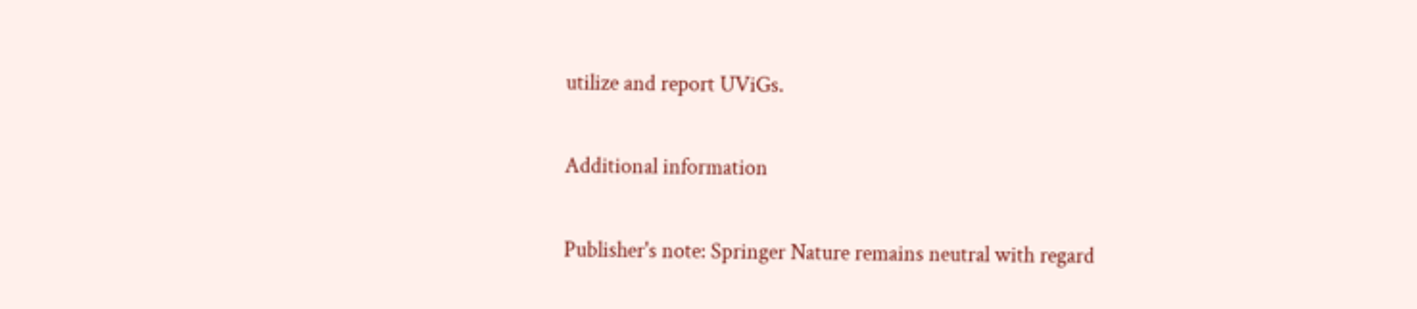utilize and report UViGs.

Additional information

Publisher's note: Springer Nature remains neutral with regard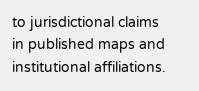to jurisdictional claims in published maps and institutional affiliations.